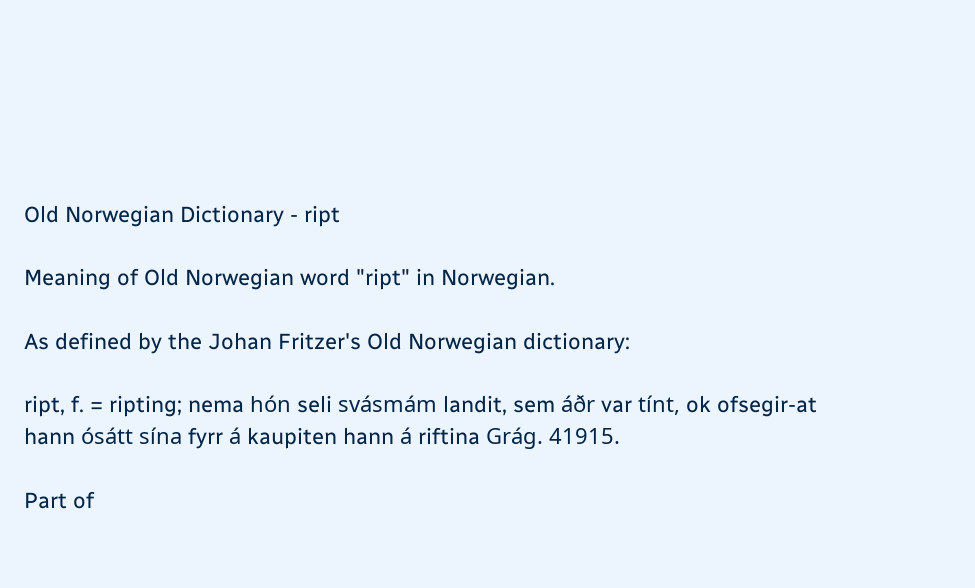Old Norwegian Dictionary - ript

Meaning of Old Norwegian word "ript" in Norwegian.

As defined by the Johan Fritzer's Old Norwegian dictionary:

ript, f. = ripting; nema hón seli svásmám landit, sem áðr var tínt, ok ofsegir-at hann ósátt sína fyrr á kaupiten hann á riftina Grág. 41915.

Part of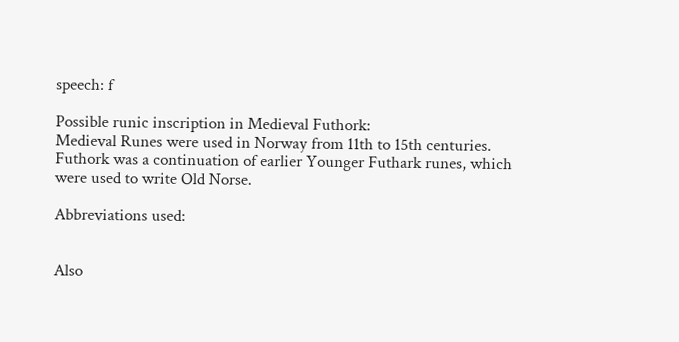speech: f

Possible runic inscription in Medieval Futhork:
Medieval Runes were used in Norway from 11th to 15th centuries.
Futhork was a continuation of earlier Younger Futhark runes, which were used to write Old Norse.

Abbreviations used:


Also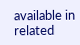available in related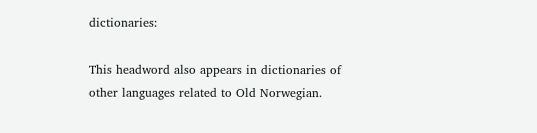dictionaries:

This headword also appears in dictionaries of other languages related to Old Norwegian.